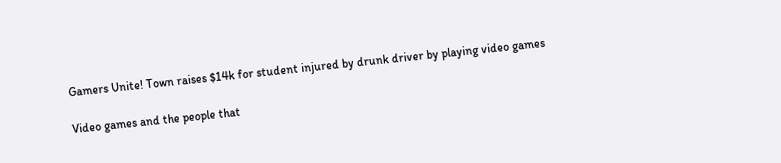Gamers Unite! Town raises $14k for student injured by drunk driver by playing video games

Video games and the people that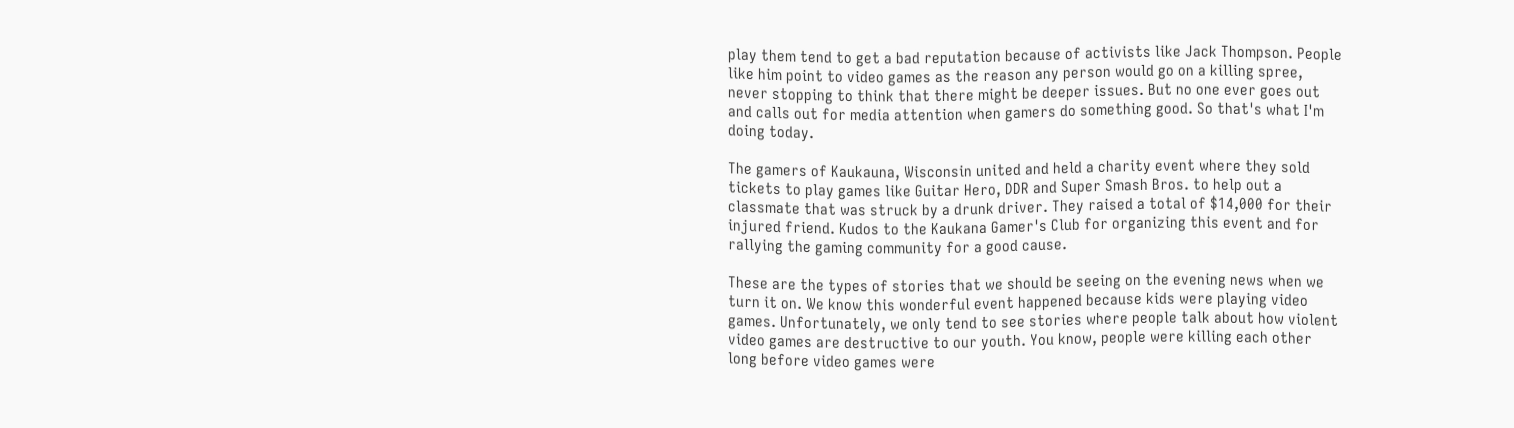play them tend to get a bad reputation because of activists like Jack Thompson. People like him point to video games as the reason any person would go on a killing spree, never stopping to think that there might be deeper issues. But no one ever goes out and calls out for media attention when gamers do something good. So that's what I'm doing today.

The gamers of Kaukauna, Wisconsin united and held a charity event where they sold tickets to play games like Guitar Hero, DDR and Super Smash Bros. to help out a classmate that was struck by a drunk driver. They raised a total of $14,000 for their injured friend. Kudos to the Kaukana Gamer's Club for organizing this event and for rallying the gaming community for a good cause.

These are the types of stories that we should be seeing on the evening news when we turn it on. We know this wonderful event happened because kids were playing video games. Unfortunately, we only tend to see stories where people talk about how violent video games are destructive to our youth. You know, people were killing each other long before video games were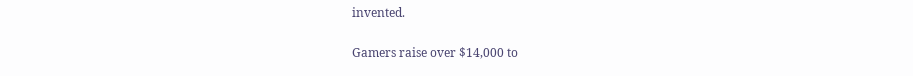invented.

Gamers raise over $14,000 to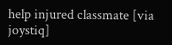help injured classmate [via joystiq]